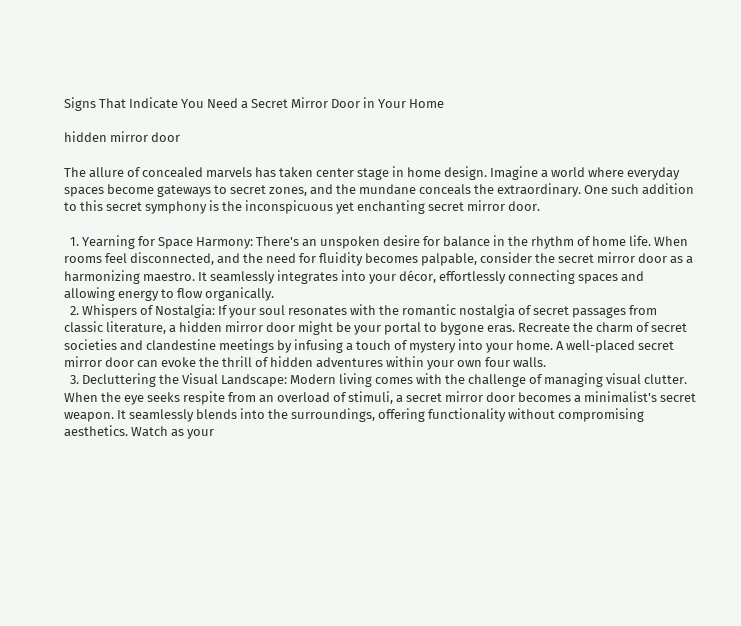Signs That Indicate You Need a Secret Mirror Door in Your Home

hidden mirror door

The allure of concealed marvels has taken center stage in home design. Imagine a world where everyday spaces become gateways to secret zones, and the mundane conceals the extraordinary. One such addition to this secret symphony is the inconspicuous yet enchanting secret mirror door.

  1. Yearning for Space Harmony: There's an unspoken desire for balance in the rhythm of home life. When rooms feel disconnected, and the need for fluidity becomes palpable, consider the secret mirror door as a harmonizing maestro. It seamlessly integrates into your décor, effortlessly connecting spaces and allowing energy to flow organically.
  2. Whispers of Nostalgia: If your soul resonates with the romantic nostalgia of secret passages from classic literature, a hidden mirror door might be your portal to bygone eras. Recreate the charm of secret societies and clandestine meetings by infusing a touch of mystery into your home. A well-placed secret mirror door can evoke the thrill of hidden adventures within your own four walls.
  3. Decluttering the Visual Landscape: Modern living comes with the challenge of managing visual clutter. When the eye seeks respite from an overload of stimuli, a secret mirror door becomes a minimalist's secret weapon. It seamlessly blends into the surroundings, offering functionality without compromising aesthetics. Watch as your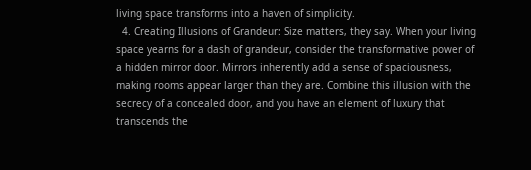living space transforms into a haven of simplicity.
  4. Creating Illusions of Grandeur: Size matters, they say. When your living space yearns for a dash of grandeur, consider the transformative power of a hidden mirror door. Mirrors inherently add a sense of spaciousness, making rooms appear larger than they are. Combine this illusion with the secrecy of a concealed door, and you have an element of luxury that transcends the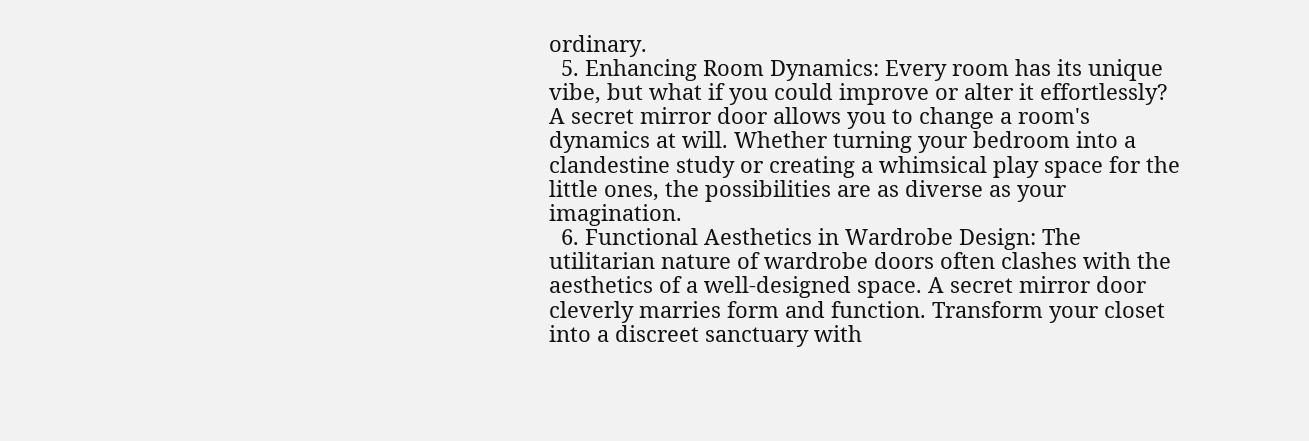ordinary.
  5. Enhancing Room Dynamics: Every room has its unique vibe, but what if you could improve or alter it effortlessly? A secret mirror door allows you to change a room's dynamics at will. Whether turning your bedroom into a clandestine study or creating a whimsical play space for the little ones, the possibilities are as diverse as your imagination.
  6. Functional Aesthetics in Wardrobe Design: The utilitarian nature of wardrobe doors often clashes with the aesthetics of a well-designed space. A secret mirror door cleverly marries form and function. Transform your closet into a discreet sanctuary with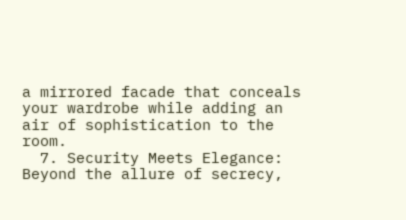a mirrored facade that conceals your wardrobe while adding an air of sophistication to the room.
  7. Security Meets Elegance: Beyond the allure of secrecy,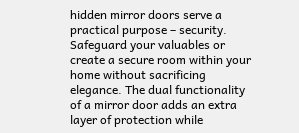hidden mirror doors serve a practical purpose – security. Safeguard your valuables or create a secure room within your home without sacrificing elegance. The dual functionality of a mirror door adds an extra layer of protection while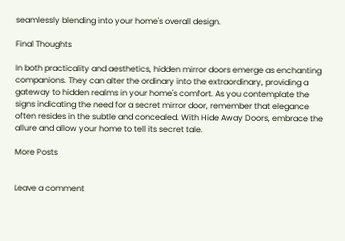seamlessly blending into your home's overall design.

Final Thoughts

In both practicality and aesthetics, hidden mirror doors emerge as enchanting companions. They can alter the ordinary into the extraordinary, providing a gateway to hidden realms in your home's comfort. As you contemplate the signs indicating the need for a secret mirror door, remember that elegance often resides in the subtle and concealed. With Hide Away Doors, embrace the allure and allow your home to tell its secret tale.

More Posts


Leave a comment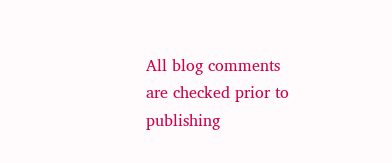All blog comments are checked prior to publishing